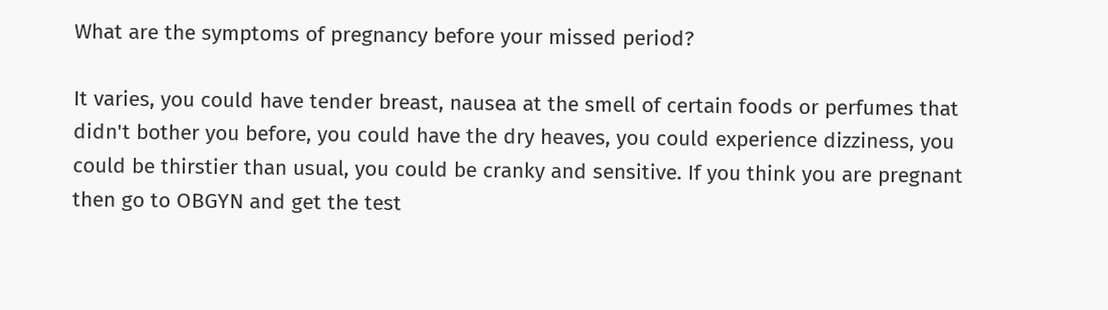What are the symptoms of pregnancy before your missed period?

It varies, you could have tender breast, nausea at the smell of certain foods or perfumes that didn't bother you before, you could have the dry heaves, you could experience dizziness, you could be thirstier than usual, you could be cranky and sensitive. If you think you are pregnant then go to OBGYN and get the test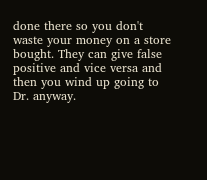done there so you don't waste your money on a store bought. They can give false positive and vice versa and then you wind up going to Dr. anyway.